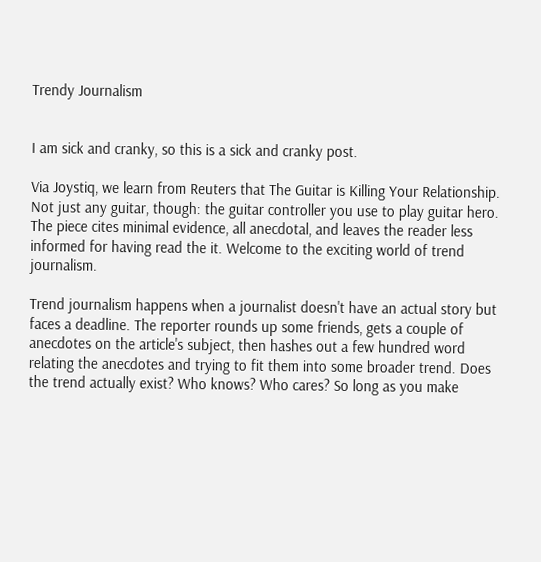Trendy Journalism


I am sick and cranky, so this is a sick and cranky post.

Via Joystiq, we learn from Reuters that The Guitar is Killing Your Relationship. Not just any guitar, though: the guitar controller you use to play guitar hero. The piece cites minimal evidence, all anecdotal, and leaves the reader less informed for having read the it. Welcome to the exciting world of trend journalism.

Trend journalism happens when a journalist doesn't have an actual story but faces a deadline. The reporter rounds up some friends, gets a couple of anecdotes on the article's subject, then hashes out a few hundred word relating the anecdotes and trying to fit them into some broader trend. Does the trend actually exist? Who knows? Who cares? So long as you make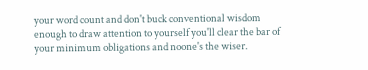your word count and don't buck conventional wisdom enough to draw attention to yourself you'll clear the bar of your minimum obligations and noone's the wiser.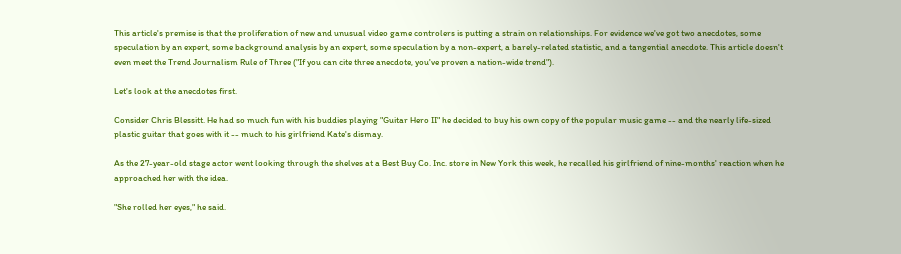This article's premise is that the proliferation of new and unusual video game controlers is putting a strain on relationships. For evidence we've got two anecdotes, some speculation by an expert, some background analysis by an expert, some speculation by a non-expert, a barely-related statistic, and a tangential anecdote. This article doesn't even meet the Trend Journalism Rule of Three ("If you can cite three anecdote, you've proven a nation-wide trend").

Let's look at the anecdotes first.

Consider Chris Blessitt. He had so much fun with his buddies playing "Guitar Hero II" he decided to buy his own copy of the popular music game -- and the nearly life-sized plastic guitar that goes with it -- much to his girlfriend Kate's dismay.

As the 27-year-old stage actor went looking through the shelves at a Best Buy Co. Inc. store in New York this week, he recalled his girlfriend of nine-months' reaction when he approached her with the idea.

"She rolled her eyes," he said.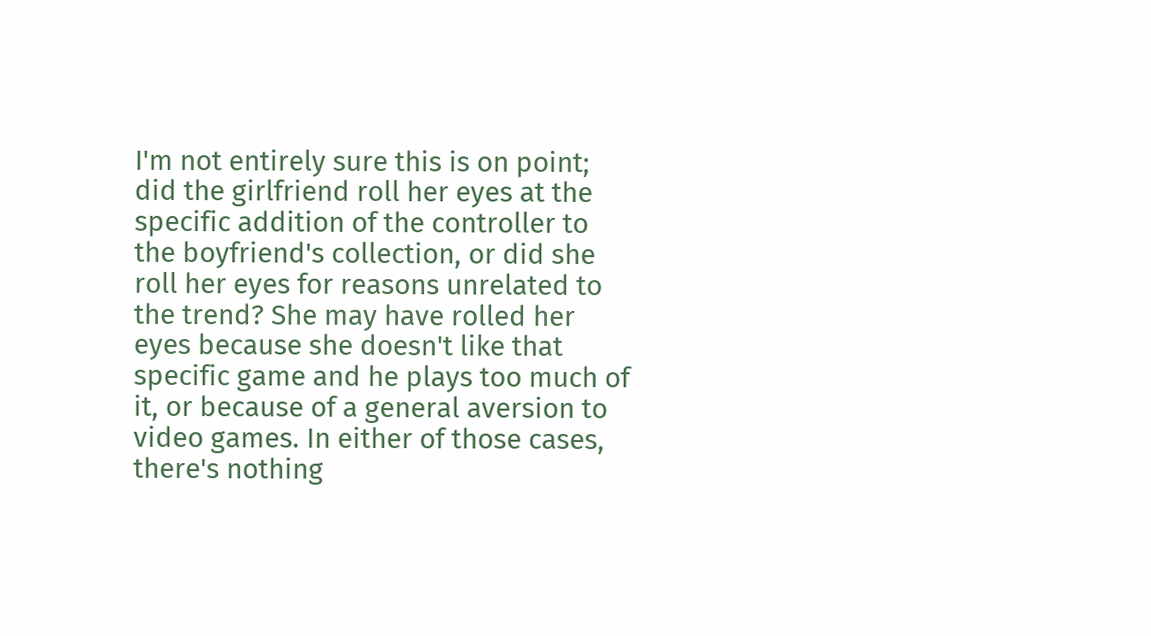I'm not entirely sure this is on point; did the girlfriend roll her eyes at the specific addition of the controller to the boyfriend's collection, or did she roll her eyes for reasons unrelated to the trend? She may have rolled her eyes because she doesn't like that specific game and he plays too much of it, or because of a general aversion to video games. In either of those cases, there's nothing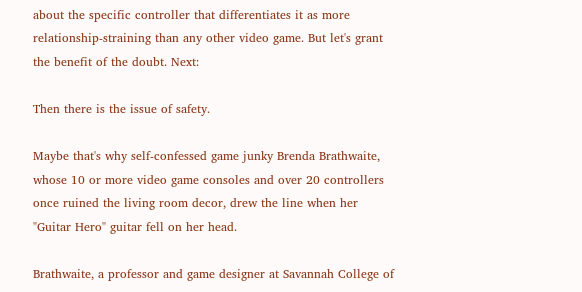about the specific controller that differentiates it as more relationship-straining than any other video game. But let's grant the benefit of the doubt. Next:

Then there is the issue of safety.

Maybe that's why self-confessed game junky Brenda Brathwaite, whose 10 or more video game consoles and over 20 controllers once ruined the living room decor, drew the line when her "Guitar Hero" guitar fell on her head.

Brathwaite, a professor and game designer at Savannah College of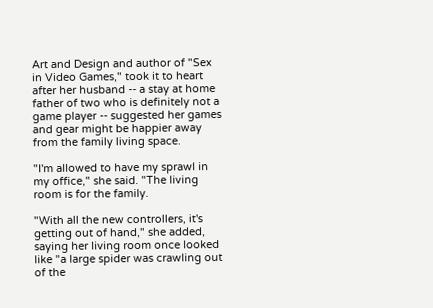Art and Design and author of "Sex in Video Games," took it to heart after her husband -- a stay at home father of two who is definitely not a game player -- suggested her games and gear might be happier away from the family living space.

"I'm allowed to have my sprawl in my office," she said. "The living room is for the family.

"With all the new controllers, it's getting out of hand," she added, saying her living room once looked like "a large spider was crawling out of the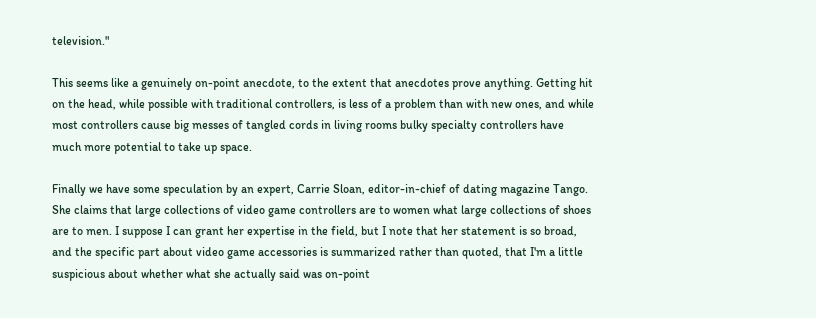television."

This seems like a genuinely on-point anecdote, to the extent that anecdotes prove anything. Getting hit on the head, while possible with traditional controllers, is less of a problem than with new ones, and while most controllers cause big messes of tangled cords in living rooms bulky specialty controllers have much more potential to take up space.

Finally we have some speculation by an expert, Carrie Sloan, editor-in-chief of dating magazine Tango. She claims that large collections of video game controllers are to women what large collections of shoes are to men. I suppose I can grant her expertise in the field, but I note that her statement is so broad, and the specific part about video game accessories is summarized rather than quoted, that I'm a little suspicious about whether what she actually said was on-point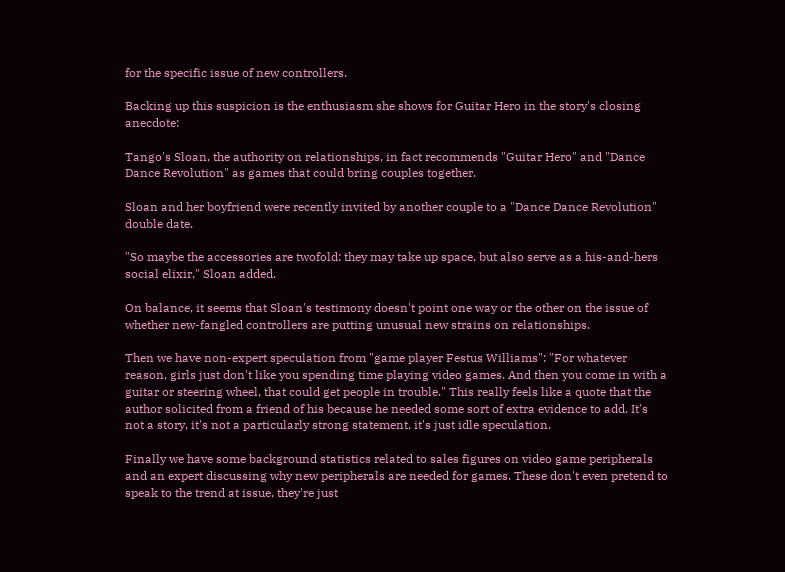for the specific issue of new controllers.

Backing up this suspicion is the enthusiasm she shows for Guitar Hero in the story's closing anecdote:

Tango's Sloan, the authority on relationships, in fact recommends "Guitar Hero" and "Dance Dance Revolution" as games that could bring couples together.

Sloan and her boyfriend were recently invited by another couple to a "Dance Dance Revolution" double date.

"So maybe the accessories are twofold: they may take up space, but also serve as a his-and-hers social elixir," Sloan added.

On balance, it seems that Sloan's testimony doesn't point one way or the other on the issue of whether new-fangled controllers are putting unusual new strains on relationships.

Then we have non-expert speculation from "game player Festus Williams": "For whatever reason, girls just don't like you spending time playing video games. And then you come in with a guitar or steering wheel, that could get people in trouble." This really feels like a quote that the author solicited from a friend of his because he needed some sort of extra evidence to add. It's not a story, it's not a particularly strong statement, it's just idle speculation.

Finally we have some background statistics related to sales figures on video game peripherals and an expert discussing why new peripherals are needed for games. These don't even pretend to speak to the trend at issue, they're just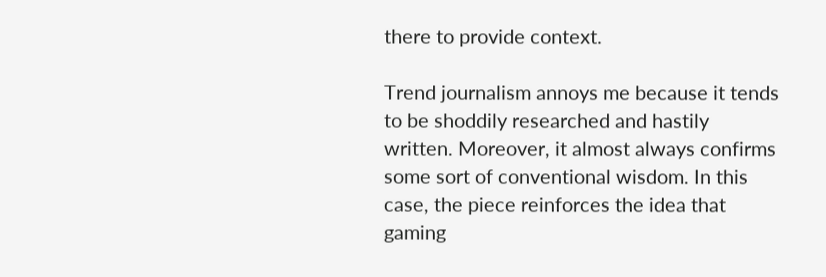there to provide context.

Trend journalism annoys me because it tends to be shoddily researched and hastily written. Moreover, it almost always confirms some sort of conventional wisdom. In this case, the piece reinforces the idea that gaming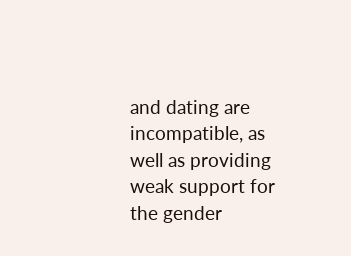and dating are incompatible, as well as providing weak support for the gender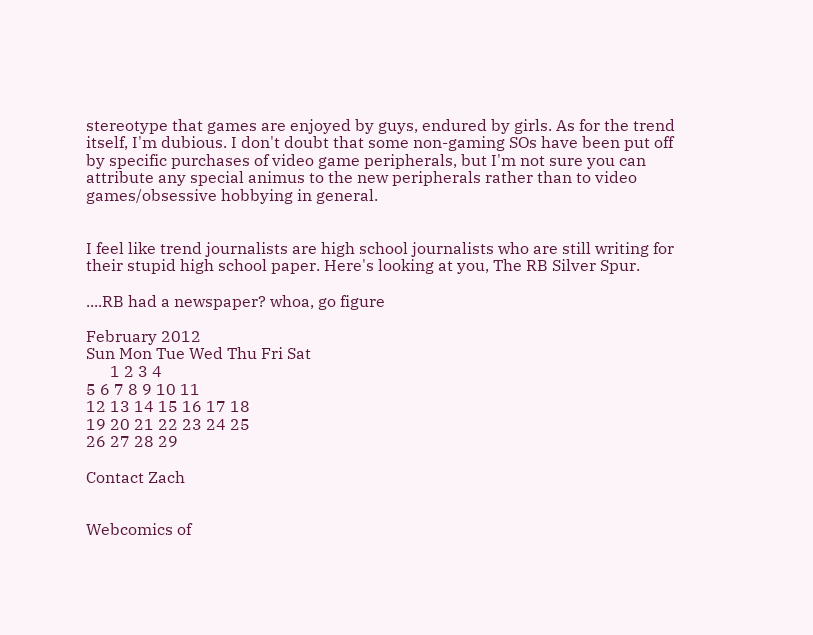stereotype that games are enjoyed by guys, endured by girls. As for the trend itself, I'm dubious. I don't doubt that some non-gaming SOs have been put off by specific purchases of video game peripherals, but I'm not sure you can attribute any special animus to the new peripherals rather than to video games/obsessive hobbying in general.


I feel like trend journalists are high school journalists who are still writing for their stupid high school paper. Here's looking at you, The RB Silver Spur.

....RB had a newspaper? whoa, go figure

February 2012
Sun Mon Tue Wed Thu Fri Sat
      1 2 3 4
5 6 7 8 9 10 11
12 13 14 15 16 17 18
19 20 21 22 23 24 25
26 27 28 29

Contact Zach


Webcomics of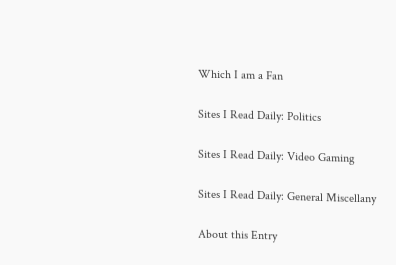Which I am a Fan

Sites I Read Daily: Politics

Sites I Read Daily: Video Gaming

Sites I Read Daily: General Miscellany

About this Entry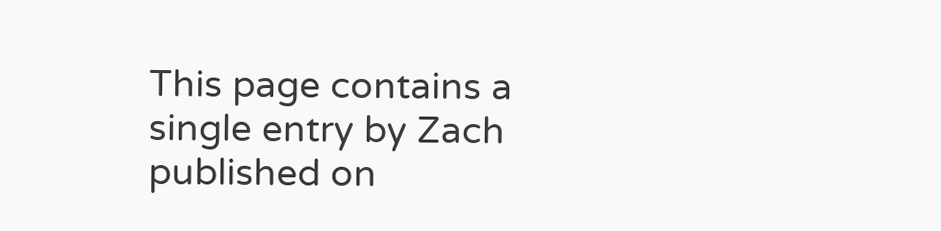This page contains a single entry by Zach published on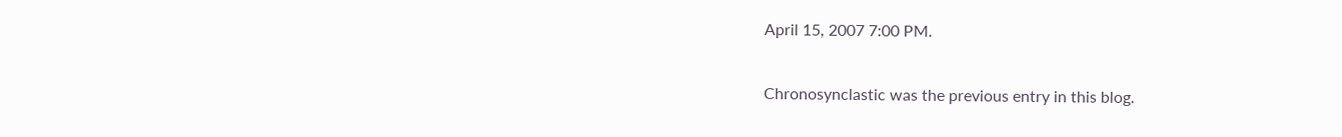April 15, 2007 7:00 PM.

Chronosynclastic was the previous entry in this blog.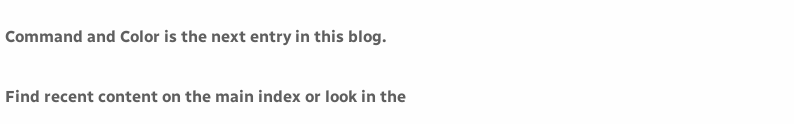Command and Color is the next entry in this blog.

Find recent content on the main index or look in the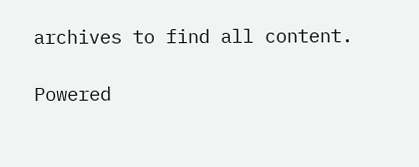archives to find all content.

Powered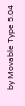by Movable Type 5.04